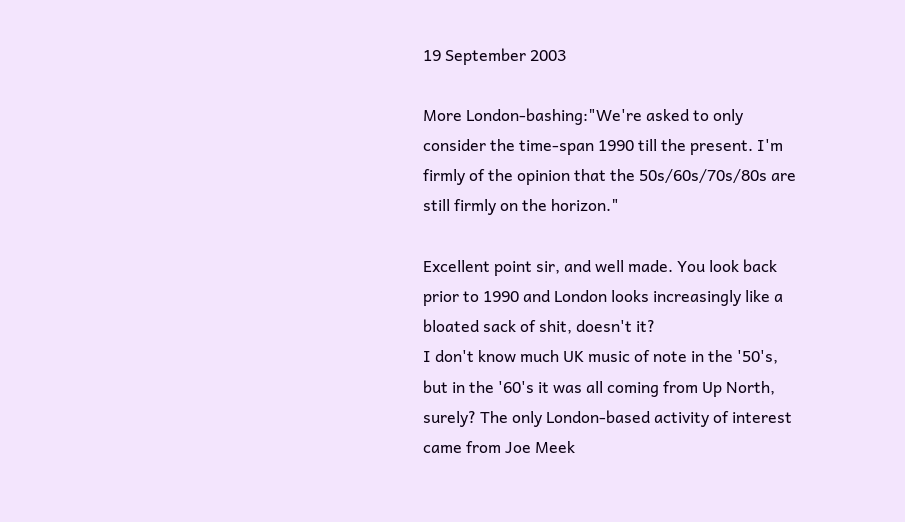19 September 2003

More London-bashing:"We're asked to only consider the time-span 1990 till the present. I'm firmly of the opinion that the 50s/60s/70s/80s are still firmly on the horizon."

Excellent point sir, and well made. You look back prior to 1990 and London looks increasingly like a bloated sack of shit, doesn't it?
I don't know much UK music of note in the '50's, but in the '60's it was all coming from Up North, surely? The only London-based activity of interest came from Joe Meek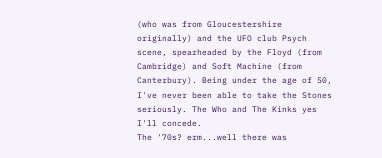(who was from Gloucestershire originally) and the UFO club Psych scene, spearheaded by the Floyd (from Cambridge) and Soft Machine (from Canterbury). Being under the age of 50, I've never been able to take the Stones seriously. The Who and The Kinks yes I'll concede.
The '70s? erm...well there was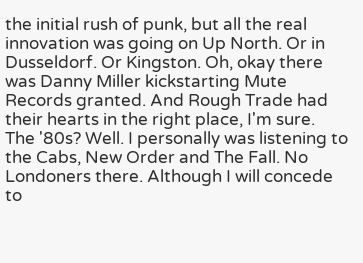the initial rush of punk, but all the real innovation was going on Up North. Or in Dusseldorf. Or Kingston. Oh, okay there was Danny Miller kickstarting Mute Records granted. And Rough Trade had their hearts in the right place, I'm sure.
The '80s? Well. I personally was listening to the Cabs, New Order and The Fall. No Londoners there. Although I will concede to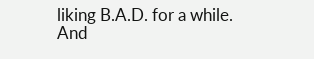liking B.A.D. for a while.
And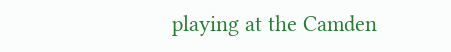playing at the Camden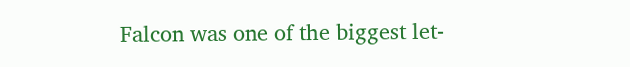Falcon was one of the biggest let-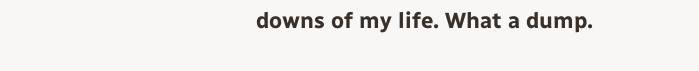downs of my life. What a dump.